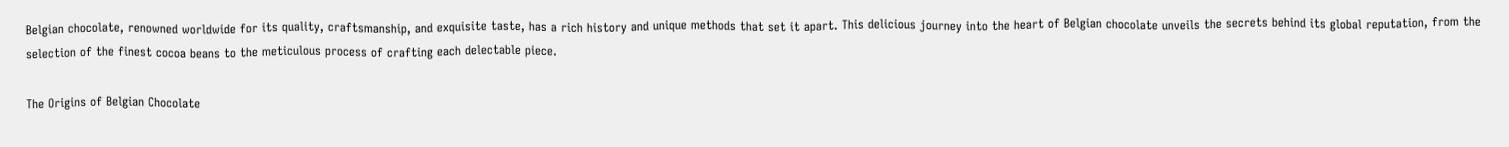Belgian chocolate, renowned worldwide for its quality, craftsmanship, and exquisite taste, has a rich history and unique methods that set it apart. This delicious journey into the heart of Belgian chocolate unveils the secrets behind its global reputation, from the selection of the finest cocoa beans to the meticulous process of crafting each delectable piece.

The Origins of Belgian Chocolate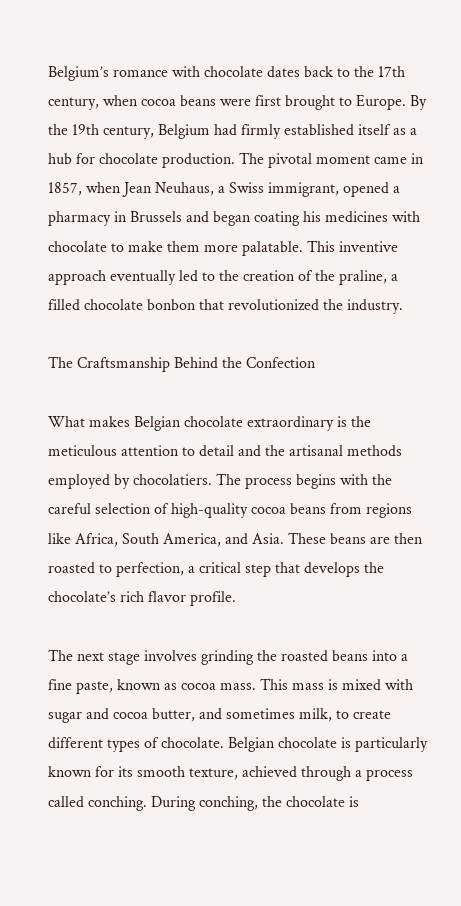Belgium’s romance with chocolate dates back to the 17th century, when cocoa beans were first brought to Europe. By the 19th century, Belgium had firmly established itself as a hub for chocolate production. The pivotal moment came in 1857, when Jean Neuhaus, a Swiss immigrant, opened a pharmacy in Brussels and began coating his medicines with chocolate to make them more palatable. This inventive approach eventually led to the creation of the praline, a filled chocolate bonbon that revolutionized the industry.

The Craftsmanship Behind the Confection

What makes Belgian chocolate extraordinary is the meticulous attention to detail and the artisanal methods employed by chocolatiers. The process begins with the careful selection of high-quality cocoa beans from regions like Africa, South America, and Asia. These beans are then roasted to perfection, a critical step that develops the chocolate’s rich flavor profile.

The next stage involves grinding the roasted beans into a fine paste, known as cocoa mass. This mass is mixed with sugar and cocoa butter, and sometimes milk, to create different types of chocolate. Belgian chocolate is particularly known for its smooth texture, achieved through a process called conching. During conching, the chocolate is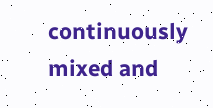continuously mixed and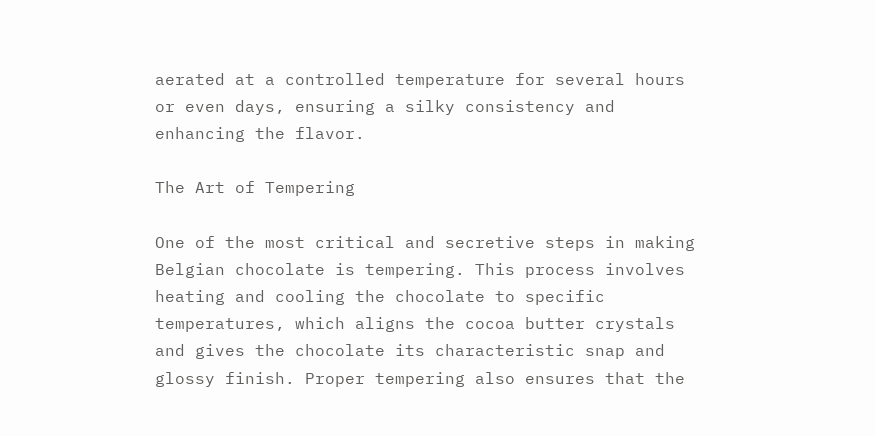aerated at a controlled temperature for several hours or even days, ensuring a silky consistency and enhancing the flavor.

The Art of Tempering

One of the most critical and secretive steps in making Belgian chocolate is tempering. This process involves heating and cooling the chocolate to specific temperatures, which aligns the cocoa butter crystals and gives the chocolate its characteristic snap and glossy finish. Proper tempering also ensures that the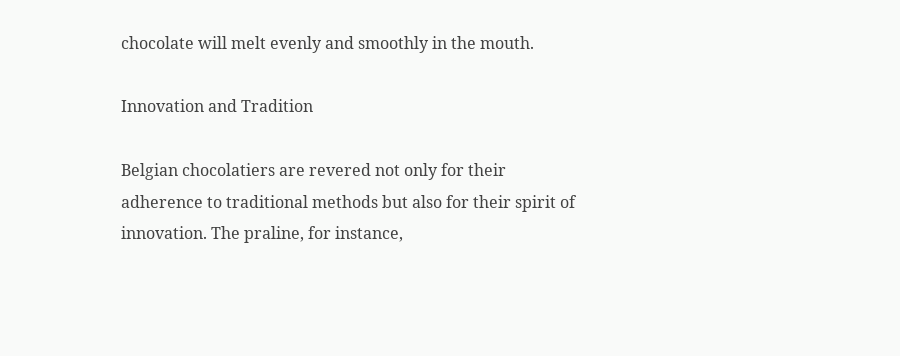chocolate will melt evenly and smoothly in the mouth.

Innovation and Tradition

Belgian chocolatiers are revered not only for their adherence to traditional methods but also for their spirit of innovation. The praline, for instance,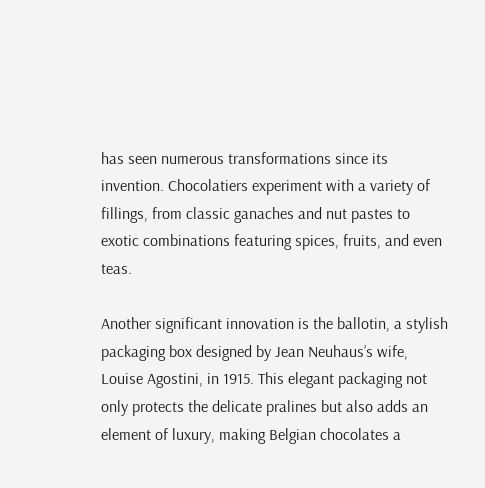has seen numerous transformations since its invention. Chocolatiers experiment with a variety of fillings, from classic ganaches and nut pastes to exotic combinations featuring spices, fruits, and even teas.

Another significant innovation is the ballotin, a stylish packaging box designed by Jean Neuhaus’s wife, Louise Agostini, in 1915. This elegant packaging not only protects the delicate pralines but also adds an element of luxury, making Belgian chocolates a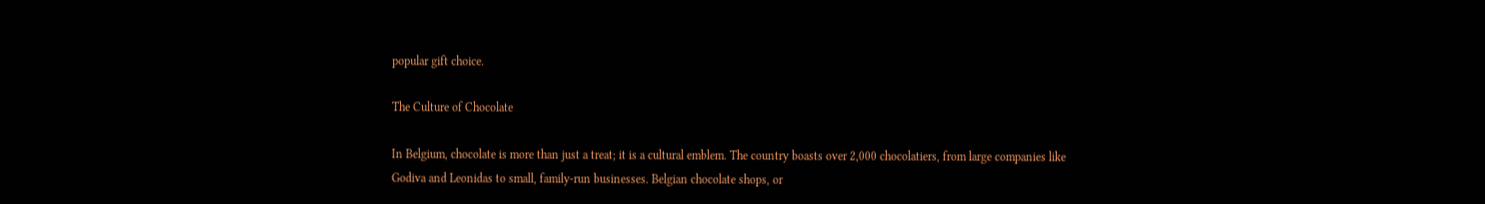popular gift choice.

The Culture of Chocolate

In Belgium, chocolate is more than just a treat; it is a cultural emblem. The country boasts over 2,000 chocolatiers, from large companies like Godiva and Leonidas to small, family-run businesses. Belgian chocolate shops, or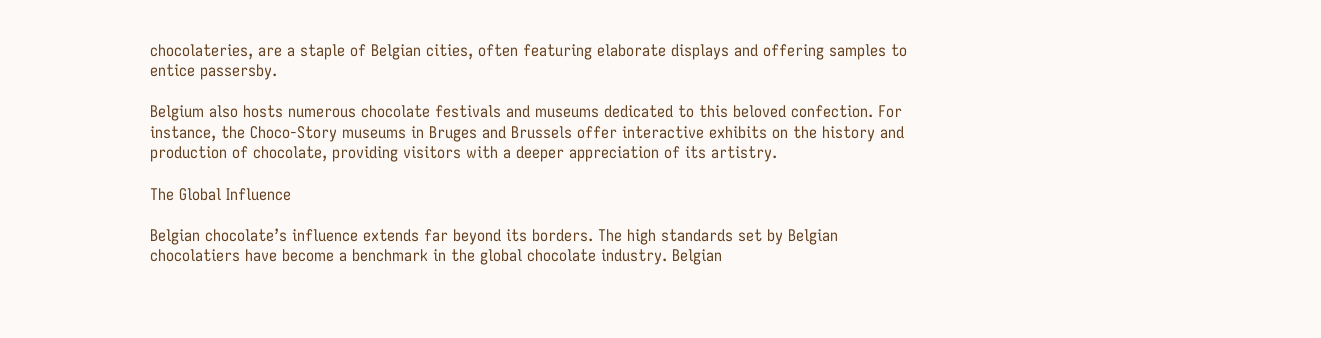chocolateries, are a staple of Belgian cities, often featuring elaborate displays and offering samples to entice passersby.

Belgium also hosts numerous chocolate festivals and museums dedicated to this beloved confection. For instance, the Choco-Story museums in Bruges and Brussels offer interactive exhibits on the history and production of chocolate, providing visitors with a deeper appreciation of its artistry.

The Global Influence

Belgian chocolate’s influence extends far beyond its borders. The high standards set by Belgian chocolatiers have become a benchmark in the global chocolate industry. Belgian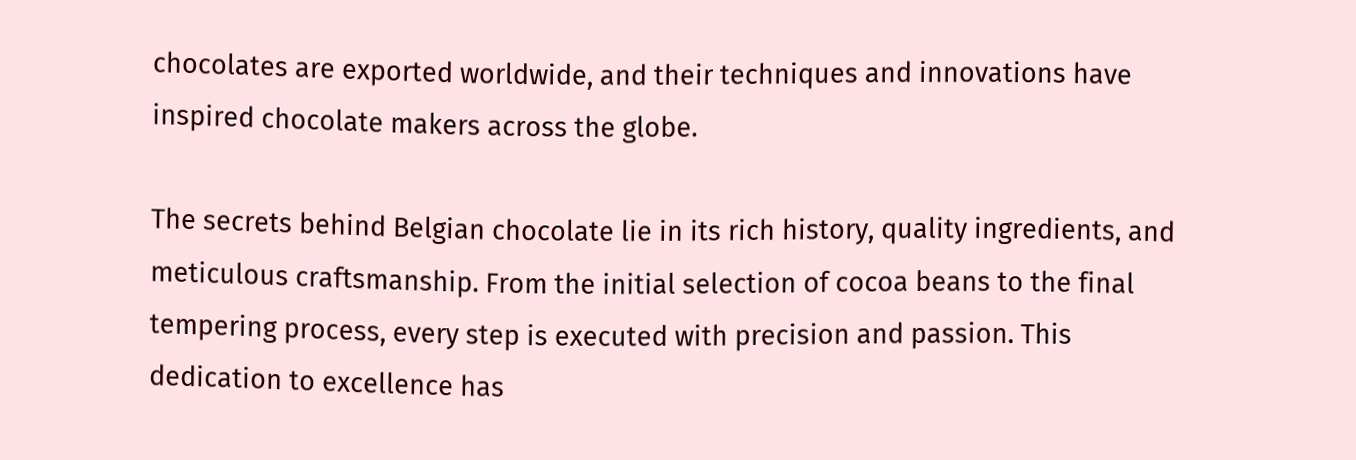chocolates are exported worldwide, and their techniques and innovations have inspired chocolate makers across the globe.

The secrets behind Belgian chocolate lie in its rich history, quality ingredients, and meticulous craftsmanship. From the initial selection of cocoa beans to the final tempering process, every step is executed with precision and passion. This dedication to excellence has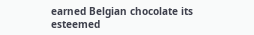earned Belgian chocolate its esteemed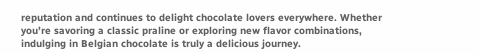reputation and continues to delight chocolate lovers everywhere. Whether you’re savoring a classic praline or exploring new flavor combinations, indulging in Belgian chocolate is truly a delicious journey.